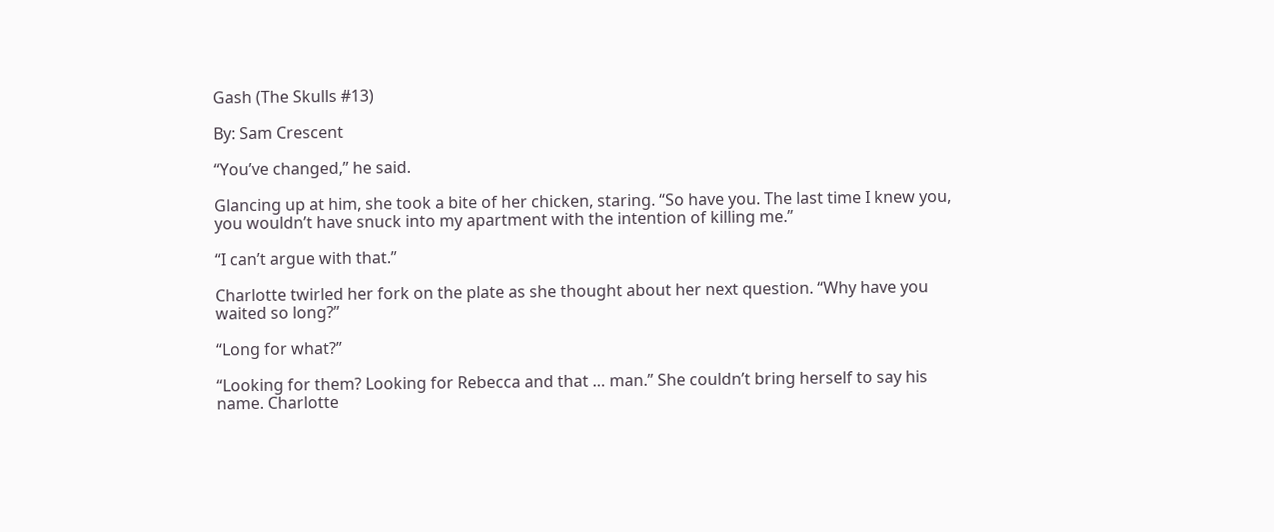Gash (The Skulls #13)

By: Sam Crescent

“You’ve changed,” he said.

Glancing up at him, she took a bite of her chicken, staring. “So have you. The last time I knew you, you wouldn’t have snuck into my apartment with the intention of killing me.”

“I can’t argue with that.”

Charlotte twirled her fork on the plate as she thought about her next question. “Why have you waited so long?”

“Long for what?”

“Looking for them? Looking for Rebecca and that … man.” She couldn’t bring herself to say his name. Charlotte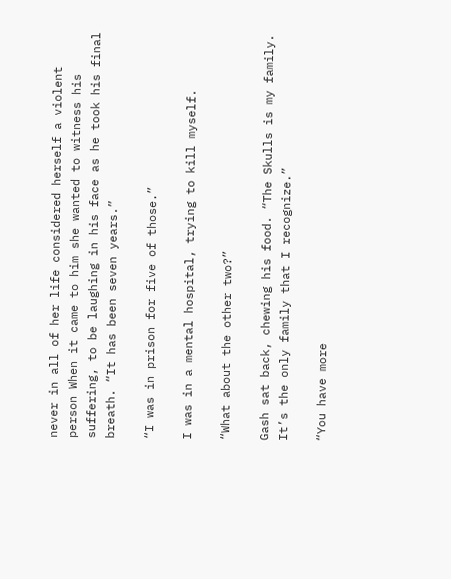never in all of her life considered herself a violent person When it came to him she wanted to witness his suffering, to be laughing in his face as he took his final breath. “It has been seven years.”

“I was in prison for five of those.”

I was in a mental hospital, trying to kill myself.

“What about the other two?”

Gash sat back, chewing his food. “The Skulls is my family. It’s the only family that I recognize.”

“You have more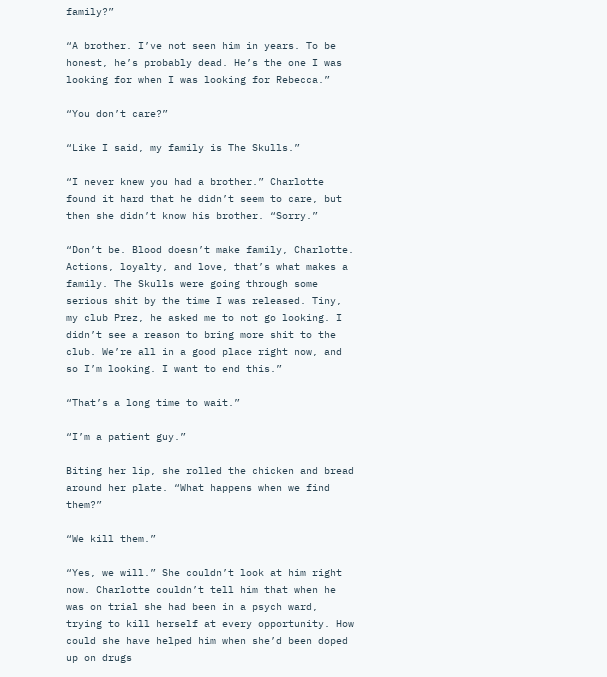family?”

“A brother. I’ve not seen him in years. To be honest, he’s probably dead. He’s the one I was looking for when I was looking for Rebecca.”

“You don’t care?”

“Like I said, my family is The Skulls.”

“I never knew you had a brother.” Charlotte found it hard that he didn’t seem to care, but then she didn’t know his brother. “Sorry.”

“Don’t be. Blood doesn’t make family, Charlotte. Actions, loyalty, and love, that’s what makes a family. The Skulls were going through some serious shit by the time I was released. Tiny, my club Prez, he asked me to not go looking. I didn’t see a reason to bring more shit to the club. We’re all in a good place right now, and so I’m looking. I want to end this.”

“That’s a long time to wait.”

“I’m a patient guy.”

Biting her lip, she rolled the chicken and bread around her plate. “What happens when we find them?”

“We kill them.”

“Yes, we will.” She couldn’t look at him right now. Charlotte couldn’t tell him that when he was on trial she had been in a psych ward, trying to kill herself at every opportunity. How could she have helped him when she’d been doped up on drugs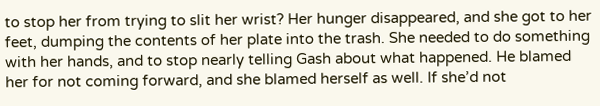to stop her from trying to slit her wrist? Her hunger disappeared, and she got to her feet, dumping the contents of her plate into the trash. She needed to do something with her hands, and to stop nearly telling Gash about what happened. He blamed her for not coming forward, and she blamed herself as well. If she’d not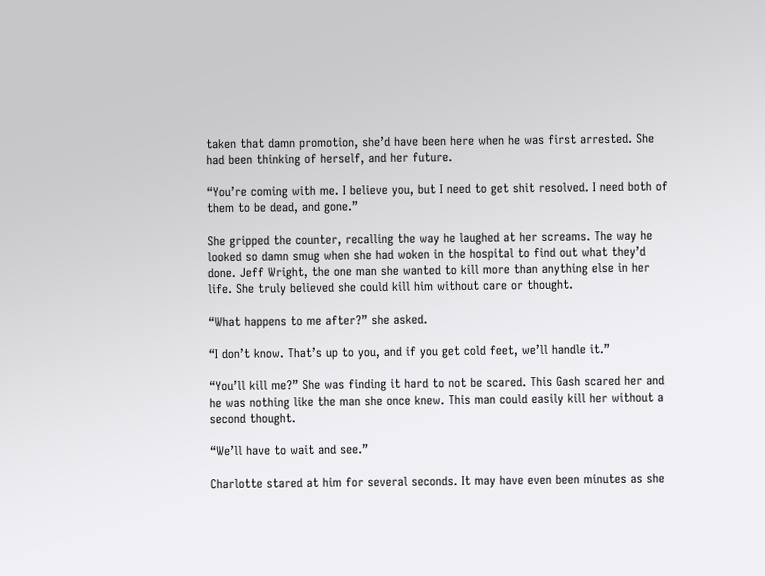taken that damn promotion, she’d have been here when he was first arrested. She had been thinking of herself, and her future.

“You’re coming with me. I believe you, but I need to get shit resolved. I need both of them to be dead, and gone.”

She gripped the counter, recalling the way he laughed at her screams. The way he looked so damn smug when she had woken in the hospital to find out what they’d done. Jeff Wright, the one man she wanted to kill more than anything else in her life. She truly believed she could kill him without care or thought.

“What happens to me after?” she asked.

“I don’t know. That’s up to you, and if you get cold feet, we’ll handle it.”

“You’ll kill me?” She was finding it hard to not be scared. This Gash scared her and he was nothing like the man she once knew. This man could easily kill her without a second thought.

“We’ll have to wait and see.”

Charlotte stared at him for several seconds. It may have even been minutes as she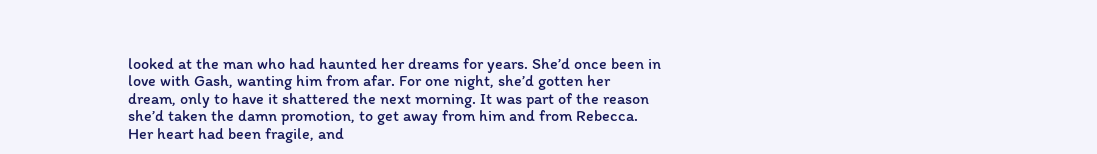looked at the man who had haunted her dreams for years. She’d once been in love with Gash, wanting him from afar. For one night, she’d gotten her dream, only to have it shattered the next morning. It was part of the reason she’d taken the damn promotion, to get away from him and from Rebecca. Her heart had been fragile, and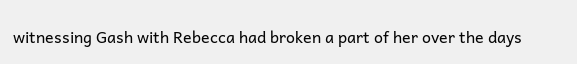witnessing Gash with Rebecca had broken a part of her over the days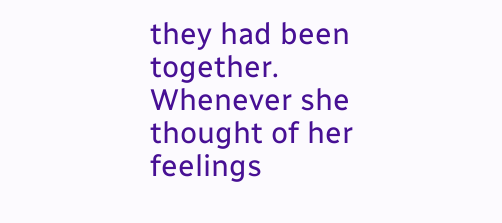they had been together. Whenever she thought of her feelings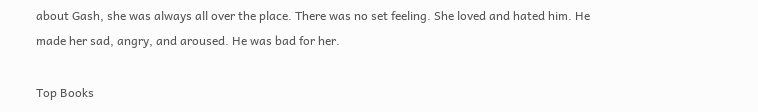about Gash, she was always all over the place. There was no set feeling. She loved and hated him. He made her sad, angry, and aroused. He was bad for her.

Top Books